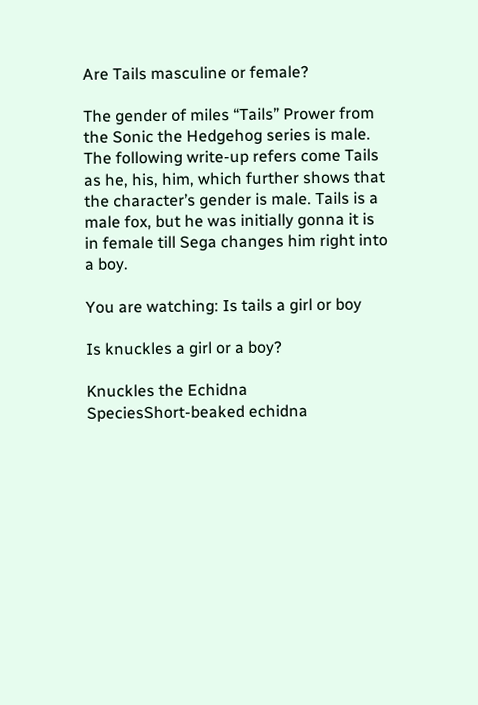Are Tails masculine or female?

The gender of miles “Tails” Prower from the Sonic the Hedgehog series is male. The following write-up refers come Tails as he, his, him, which further shows that the character’s gender is male. Tails is a male fox, but he was initially gonna it is in female till Sega changes him right into a boy.

You are watching: Is tails a girl or boy

Is knuckles a girl or a boy?

Knuckles the Echidna
SpeciesShort-beaked echidna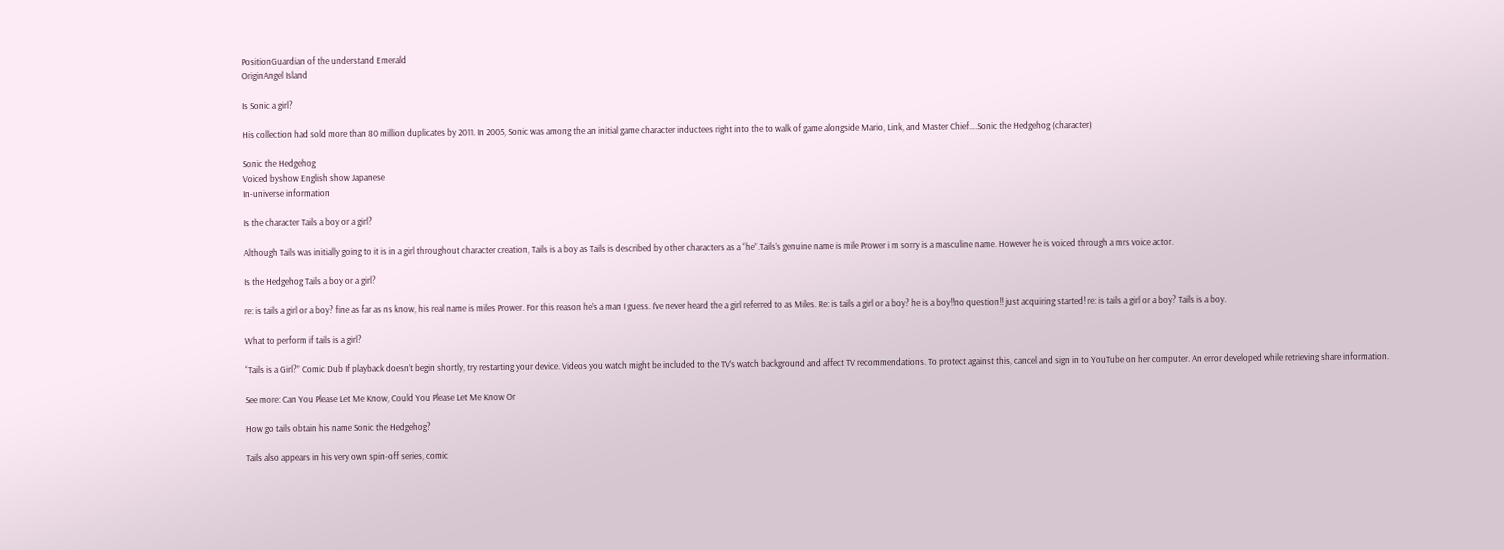PositionGuardian of the understand Emerald
OriginAngel Island

Is Sonic a girl?

His collection had sold more than 80 million duplicates by 2011. In 2005, Sonic was among the an initial game character inductees right into the to walk of game alongside Mario, Link, and Master Chief….Sonic the Hedgehog (character)

Sonic the Hedgehog
Voiced byshow English show Japanese
In-universe information

Is the character Tails a boy or a girl?

Although Tails was initially going to it is in a girl throughout character creation, Tails is a boy as Tails is described by other characters as a “he”.Tails’s genuine name is mile Prower i m sorry is a masculine name. However he is voiced through a mrs voice actor.

Is the Hedgehog Tails a boy or a girl?

re: is tails a girl or a boy? fine as far as ns know, his real name is miles Prower. For this reason he’s a man I guess. I’ve never heard the a girl referred to as Miles. Re: is tails a girl or a boy? he is a boy!!no question!! just acquiring started! re: is tails a girl or a boy? Tails is a boy.

What to perform if tails is a girl?

“Tails is a Girl?” Comic Dub If playback doesn’t begin shortly, try restarting your device. Videos you watch might be included to the TV’s watch background and affect TV recommendations. To protect against this, cancel and sign in to YouTube on her computer. An error developed while retrieving share information.

See more: Can You Please Let Me Know, Could You Please Let Me Know Or

How go tails obtain his name Sonic the Hedgehog?

Tails also appears in his very own spin-off series, comic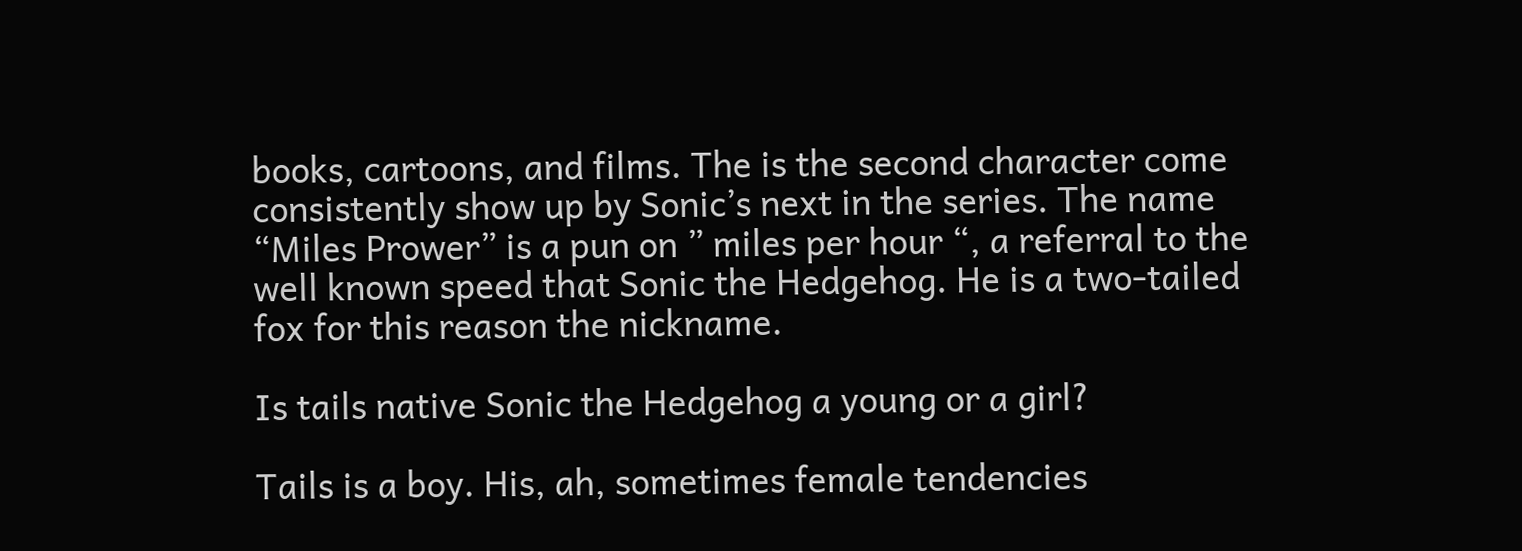books, cartoons, and films. The is the second character come consistently show up by Sonic’s next in the series. The name “Miles Prower” is a pun on ” miles per hour “, a referral to the well known speed that Sonic the Hedgehog. He is a two-tailed fox for this reason the nickname.

Is tails native Sonic the Hedgehog a young or a girl?

Tails is a boy. His, ah, sometimes female tendencies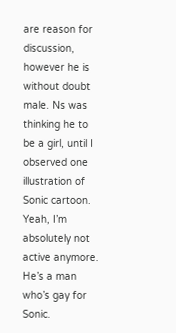are reason for discussion, however he is without doubt male. Ns was thinking he to be a girl, until I observed one illustration of Sonic cartoon. Yeah, I’m absolutely not active anymore. He’s a man who’s gay for Sonic.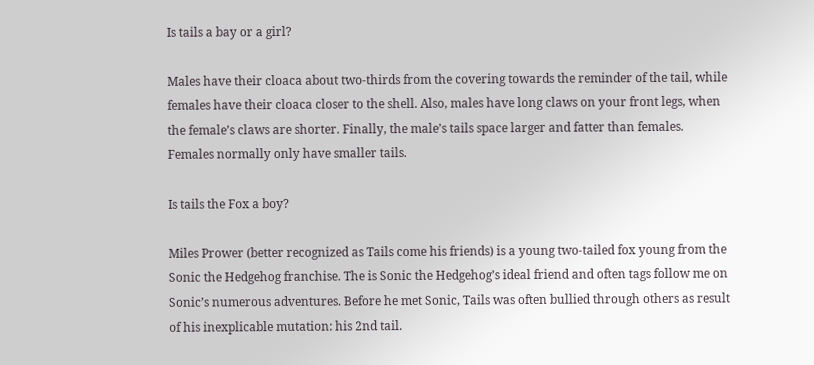Is tails a bay or a girl?

Males have their cloaca about two-thirds from the covering towards the reminder of the tail, while females have their cloaca closer to the shell. Also, males have long claws on your front legs, when the female’s claws are shorter. Finally, the male’s tails space larger and fatter than females. Females normally only have smaller tails.

Is tails the Fox a boy?

Miles Prower (better recognized as Tails come his friends) is a young two-tailed fox young from the Sonic the Hedgehog franchise. The is Sonic the Hedgehog’s ideal friend and often tags follow me on Sonic’s numerous adventures. Before he met Sonic, Tails was often bullied through others as result of his inexplicable mutation: his 2nd tail.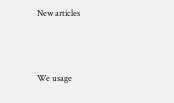New articles



We usage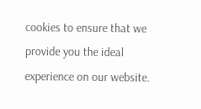cookies to ensure that we provide you the ideal experience on our website.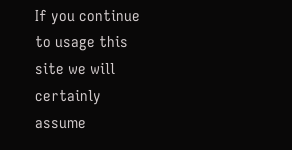If you continue to usage this site we will certainly assume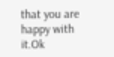that you are happy with it.Ok